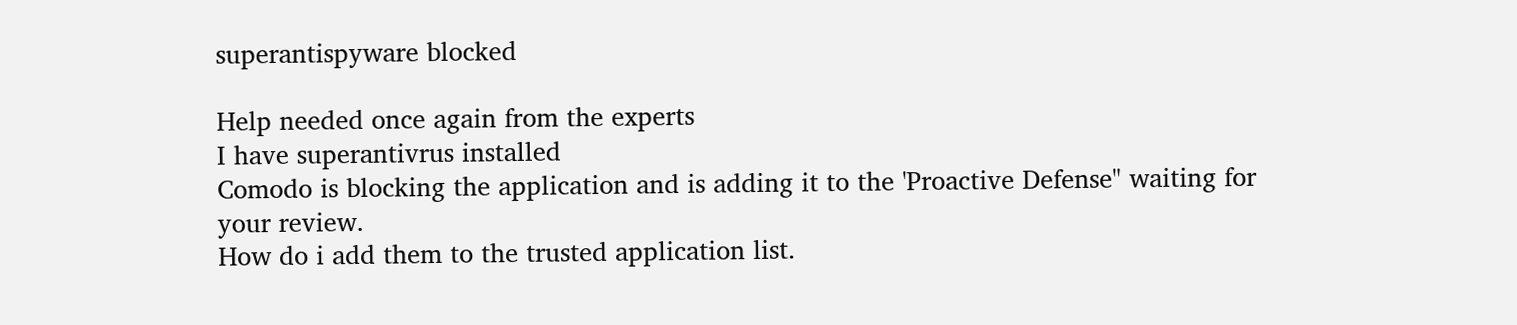superantispyware blocked

Help needed once again from the experts
I have superantivrus installed
Comodo is blocking the application and is adding it to the 'Proactive Defense" waiting for your review.
How do i add them to the trusted application list.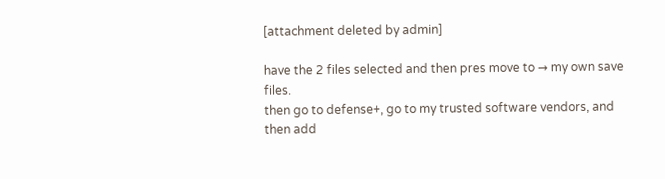[attachment deleted by admin]

have the 2 files selected and then pres move to → my own save files.
then go to defense+, go to my trusted software vendors, and then add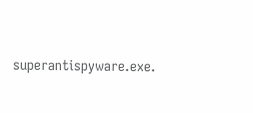superantispyware.exe.